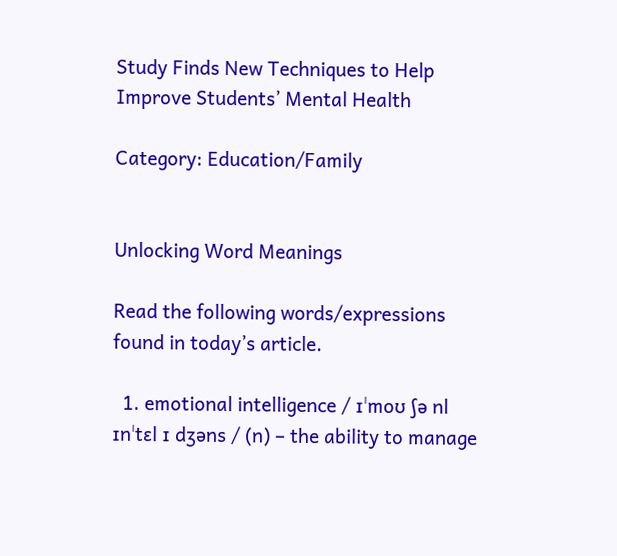Study Finds New Techniques to Help Improve Students’ Mental Health

Category: Education/Family


Unlocking Word Meanings

Read the following words/expressions found in today’s article.

  1. emotional intelligence / ɪˈmoʊ ʃə nl ɪnˈtɛl ɪ dʒəns / (n) – the ability to manage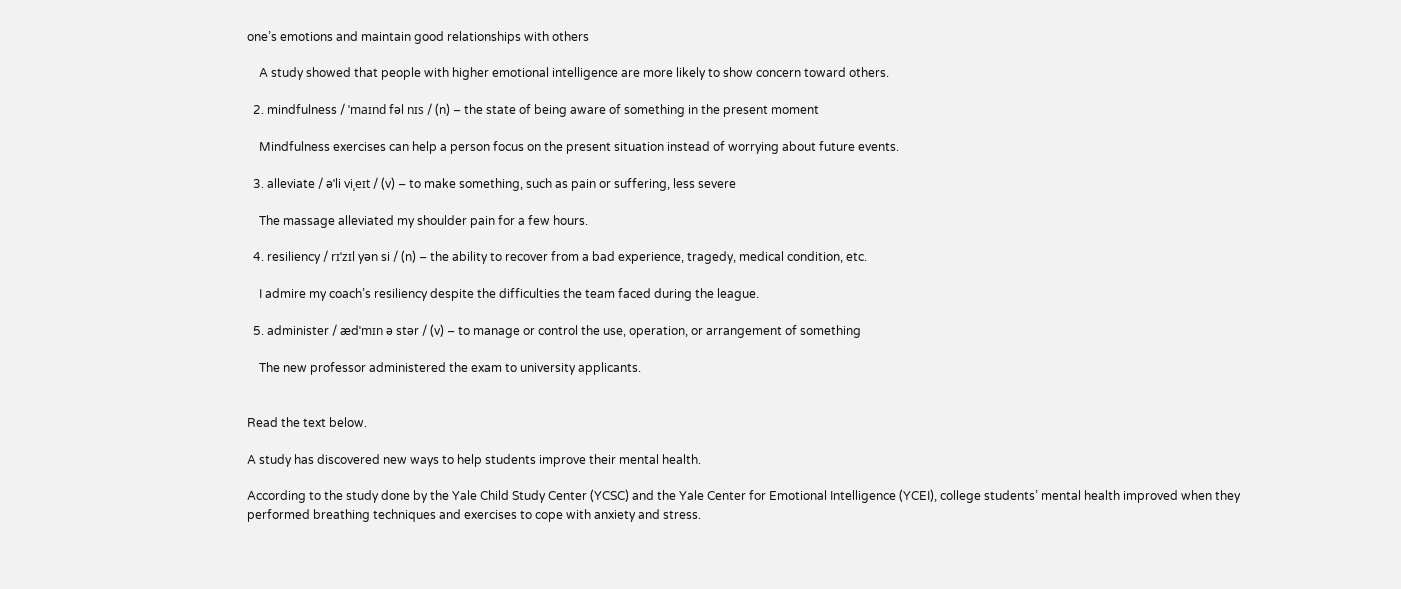one’s emotions and maintain good relationships with others

    A study showed that people with higher emotional intelligence are more likely to show concern toward others.

  2. mindfulness / ˈmaɪnd fəl nɪs / (n) – the state of being aware of something in the present moment

    Mindfulness exercises can help a person focus on the present situation instead of worrying about future events.

  3. alleviate / əˈli viˌeɪt / (v) – to make something, such as pain or suffering, less severe

    The massage alleviated my shoulder pain for a few hours.

  4. resiliency / rɪˈzɪl yən si / (n) – the ability to recover from a bad experience, tragedy, medical condition, etc.

    I admire my coach’s resiliency despite the difficulties the team faced during the league.

  5. administer / ædˈmɪn ə stər / (v) – to manage or control the use, operation, or arrangement of something

    The new professor administered the exam to university applicants.


Read the text below.

A study has discovered new ways to help students improve their mental health.

According to the study done by the Yale Child Study Center (YCSC) and the Yale Center for Emotional Intelligence (YCEI), college students’ mental health improved when they performed breathing techniques and exercises to cope with anxiety and stress.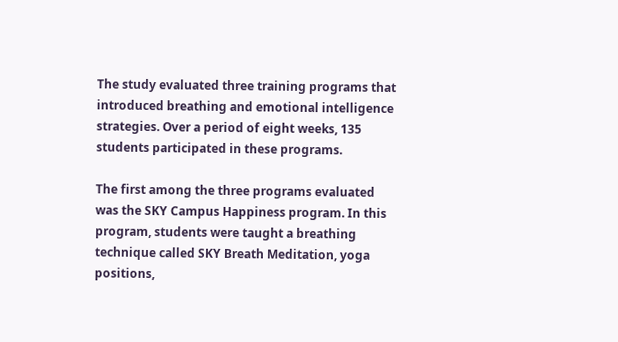The study evaluated three training programs that introduced breathing and emotional intelligence strategies. Over a period of eight weeks, 135 students participated in these programs.

The first among the three programs evaluated was the SKY Campus Happiness program. In this program, students were taught a breathing technique called SKY Breath Meditation, yoga positions,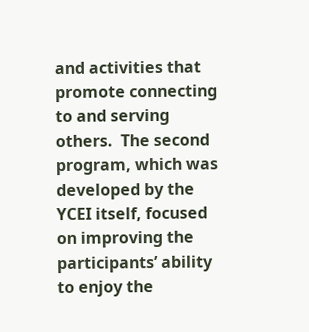and activities that promote connecting to and serving others.  The second program, which was developed by the YCEI itself, focused on improving the participants’ ability to enjoy the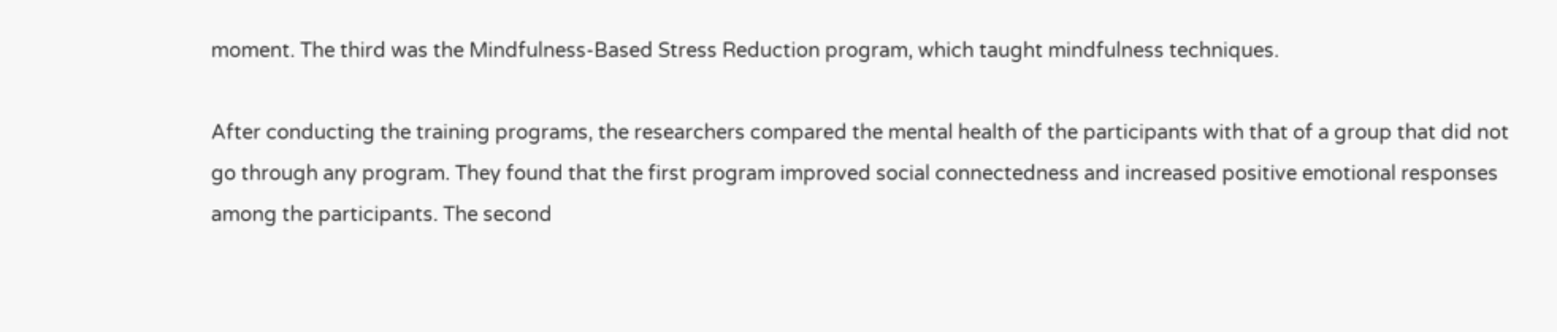moment. The third was the Mindfulness-Based Stress Reduction program, which taught mindfulness techniques.

After conducting the training programs, the researchers compared the mental health of the participants with that of a group that did not go through any program. They found that the first program improved social connectedness and increased positive emotional responses among the participants. The second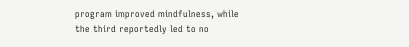program improved mindfulness, while the third reportedly led to no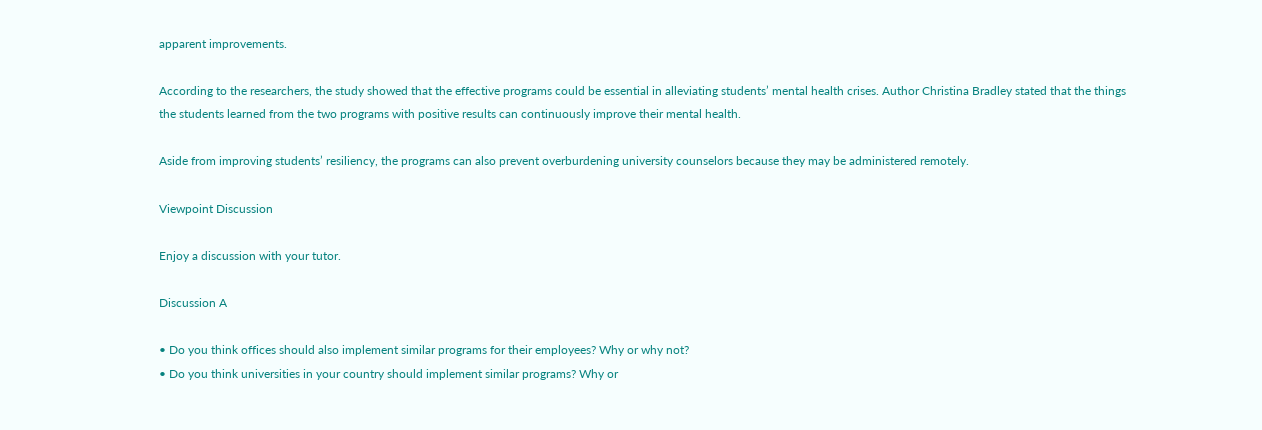apparent improvements.

According to the researchers, the study showed that the effective programs could be essential in alleviating students’ mental health crises. Author Christina Bradley stated that the things the students learned from the two programs with positive results can continuously improve their mental health.

Aside from improving students’ resiliency, the programs can also prevent overburdening university counselors because they may be administered remotely.

Viewpoint Discussion

Enjoy a discussion with your tutor.

Discussion A

• Do you think offices should also implement similar programs for their employees? Why or why not?
• Do you think universities in your country should implement similar programs? Why or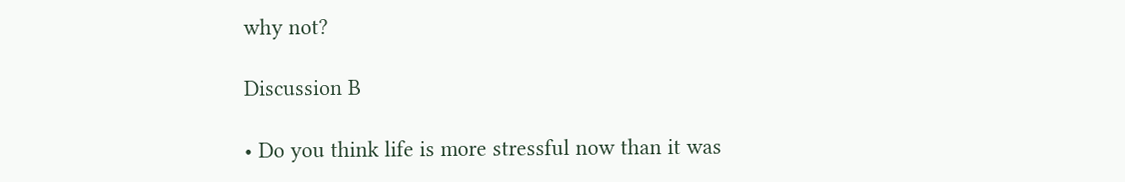why not?

Discussion B

• Do you think life is more stressful now than it was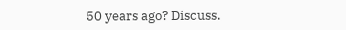50 years ago? Discuss.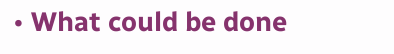• What could be done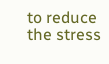to reduce the stress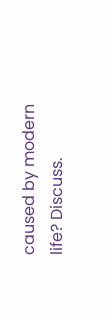caused by modern life? Discuss.